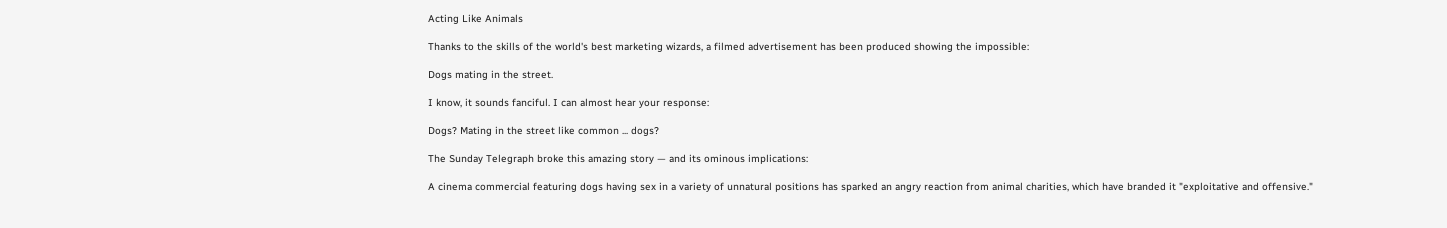Acting Like Animals

Thanks to the skills of the world's best marketing wizards, a filmed advertisement has been produced showing the impossible:

Dogs mating in the street.

I know, it sounds fanciful. I can almost hear your response:

Dogs? Mating in the street like common ... dogs?

The Sunday Telegraph broke this amazing story — and its ominous implications:

A cinema commercial featuring dogs having sex in a variety of unnatural positions has sparked an angry reaction from animal charities, which have branded it "exploitative and offensive."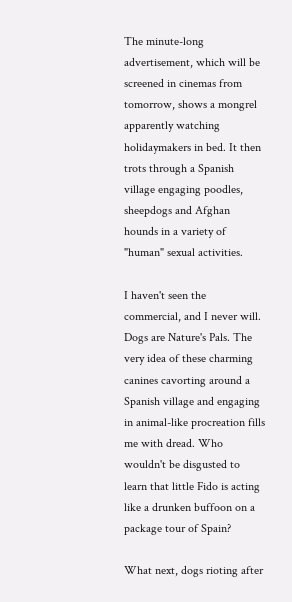The minute-long advertisement, which will be screened in cinemas from tomorrow, shows a mongrel apparently watching holidaymakers in bed. It then trots through a Spanish village engaging poodles, sheepdogs and Afghan hounds in a variety of "human" sexual activities.

I haven't seen the commercial, and I never will. Dogs are Nature's Pals. The very idea of these charming canines cavorting around a Spanish village and engaging in animal-like procreation fills me with dread. Who wouldn't be disgusted to learn that little Fido is acting like a drunken buffoon on a package tour of Spain?

What next, dogs rioting after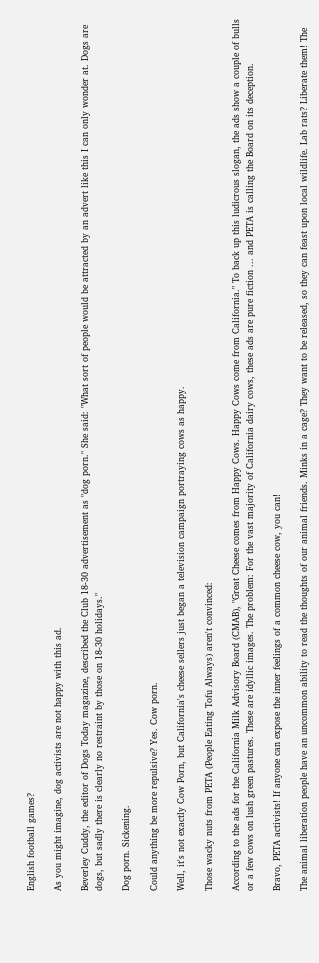English football games?

As you might imagine, dog activists are not happy with this ad.

Beverley Cuddy, the editor of Dogs Today magazine, described the Club 18-30 advertisement as "dog porn." She said: "What sort of people would be attracted by an advert like this I can only wonder at. Dogs are dogs, but sadly there is clearly no restraint by those on 18-30 holidays."

Dog porn. Sickening.

Could anything be more repulsive? Yes. Cow porn.

Well, it's not exactly Cow Porn, but California's cheese sellers just began a television campaign portraying cows as happy.

Those wacky nuts from PETA (People Eating Tofu Always) aren't convinced:

According to the ads for the California Milk Advisory Board (CMAB), "Great Cheese comes from Happy Cows. Happy Cows come from California." To back up this ludicrous slogan, the ads show a couple of bulls or a few cows on lush green pastures. These are idyllic images. The problem: For the vast majority of California dairy cows, these ads are pure fiction ... and PETA is calling the Board on its deception.

Bravo, PETA activists! If anyone can expose the inner feelings of a common cheese cow, you can!

The animal liberation people have an uncommon ability to read the thoughts of our animal friends. Minks in a cage? They want to be released, so they can feast upon local wildlife. Lab rats? Liberate them! The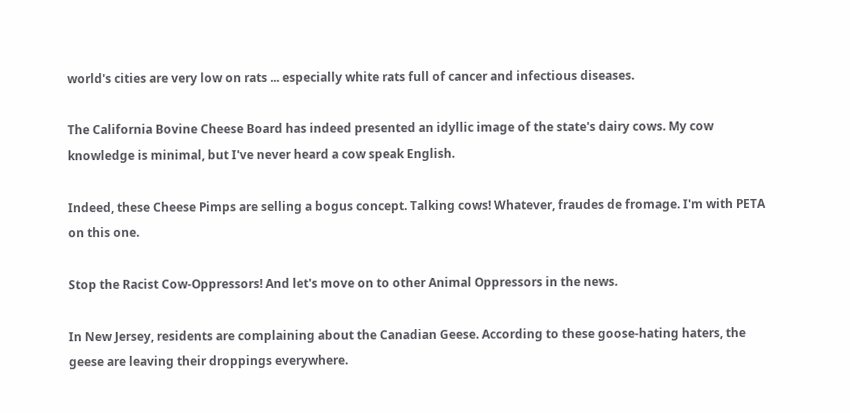world's cities are very low on rats ... especially white rats full of cancer and infectious diseases.

The California Bovine Cheese Board has indeed presented an idyllic image of the state's dairy cows. My cow knowledge is minimal, but I've never heard a cow speak English.

Indeed, these Cheese Pimps are selling a bogus concept. Talking cows! Whatever, fraudes de fromage. I'm with PETA on this one.

Stop the Racist Cow-Oppressors! And let's move on to other Animal Oppressors in the news.

In New Jersey, residents are complaining about the Canadian Geese. According to these goose-hating haters, the geese are leaving their droppings everywhere.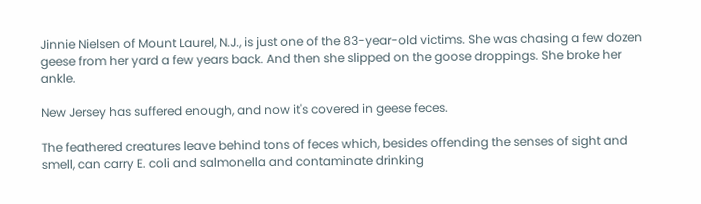Jinnie Nielsen of Mount Laurel, N.J., is just one of the 83-year-old victims. She was chasing a few dozen geese from her yard a few years back. And then she slipped on the goose droppings. She broke her ankle.

New Jersey has suffered enough, and now it's covered in geese feces.

The feathered creatures leave behind tons of feces which, besides offending the senses of sight and smell, can carry E. coli and salmonella and contaminate drinking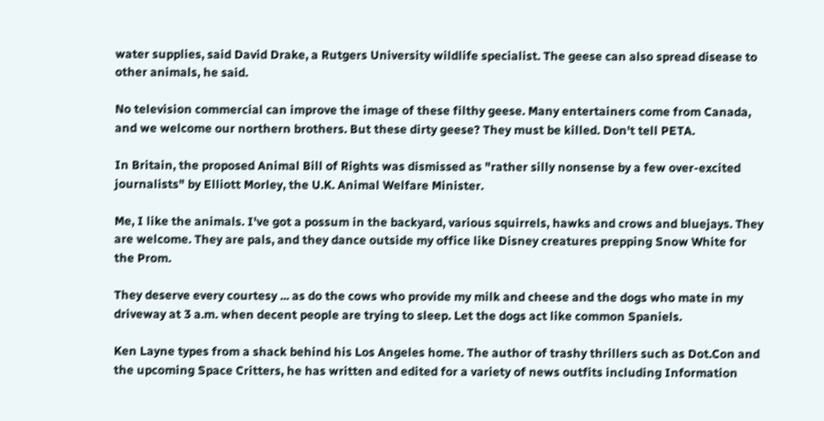water supplies, said David Drake, a Rutgers University wildlife specialist. The geese can also spread disease to other animals, he said.

No television commercial can improve the image of these filthy geese. Many entertainers come from Canada, and we welcome our northern brothers. But these dirty geese? They must be killed. Don't tell PETA.

In Britain, the proposed Animal Bill of Rights was dismissed as "rather silly nonsense by a few over-excited journalists" by Elliott Morley, the U.K. Animal Welfare Minister.

Me, I like the animals. I've got a possum in the backyard, various squirrels, hawks and crows and bluejays. They are welcome. They are pals, and they dance outside my office like Disney creatures prepping Snow White for the Prom.

They deserve every courtesy ... as do the cows who provide my milk and cheese and the dogs who mate in my driveway at 3 a.m. when decent people are trying to sleep. Let the dogs act like common Spaniels.

Ken Layne types from a shack behind his Los Angeles home. The author of trashy thrillers such as Dot.Con and the upcoming Space Critters, he has written and edited for a variety of news outfits including Information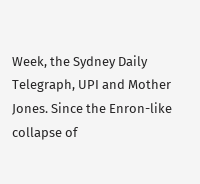Week, the Sydney Daily Telegraph, UPI and Mother Jones. Since the Enron-like collapse of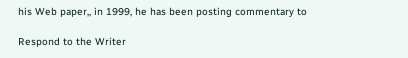his Web paper,, in 1999, he has been posting commentary to

Respond to the Writer